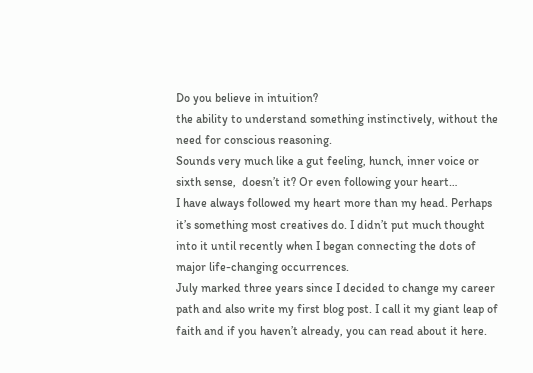Do you believe in intuition?
the ability to understand something instinctively, without the need for conscious reasoning.
Sounds very much like a gut feeling, hunch, inner voice or sixth sense,  doesn’t it? Or even following your heart…
I have always followed my heart more than my head. Perhaps it’s something most creatives do. I didn’t put much thought into it until recently when I began connecting the dots of major life-changing occurrences.
July marked three years since I decided to change my career path and also write my first blog post. I call it my giant leap of faith and if you haven’t already, you can read about it here.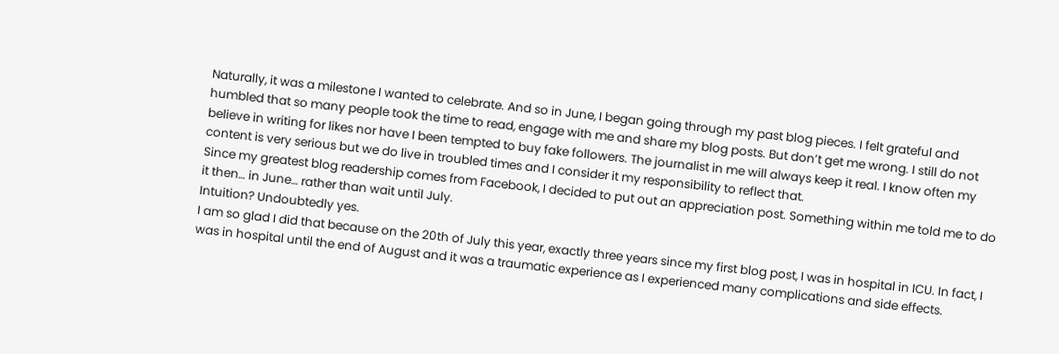Naturally, it was a milestone I wanted to celebrate. And so in June, I began going through my past blog pieces. I felt grateful and humbled that so many people took the time to read, engage with me and share my blog posts. But don’t get me wrong. I still do not believe in writing for likes nor have I been tempted to buy fake followers. The journalist in me will always keep it real. I know often my content is very serious but we do live in troubled times and I consider it my responsibility to reflect that.
Since my greatest blog readership comes from Facebook, I decided to put out an appreciation post. Something within me told me to do it then… in June… rather than wait until July.
Intuition? Undoubtedly yes.
I am so glad I did that because on the 20th of July this year, exactly three years since my first blog post, I was in hospital in ICU. In fact, I was in hospital until the end of August and it was a traumatic experience as I experienced many complications and side effects.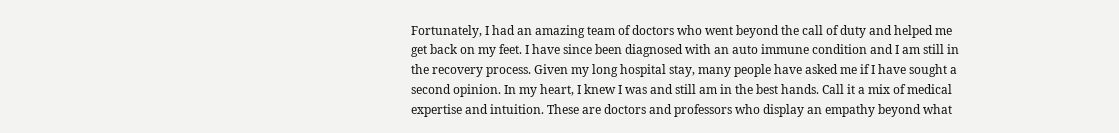Fortunately, I had an amazing team of doctors who went beyond the call of duty and helped me get back on my feet. I have since been diagnosed with an auto immune condition and I am still in the recovery process. Given my long hospital stay, many people have asked me if I have sought a second opinion. In my heart, I knew I was and still am in the best hands. Call it a mix of medical expertise and intuition. These are doctors and professors who display an empathy beyond what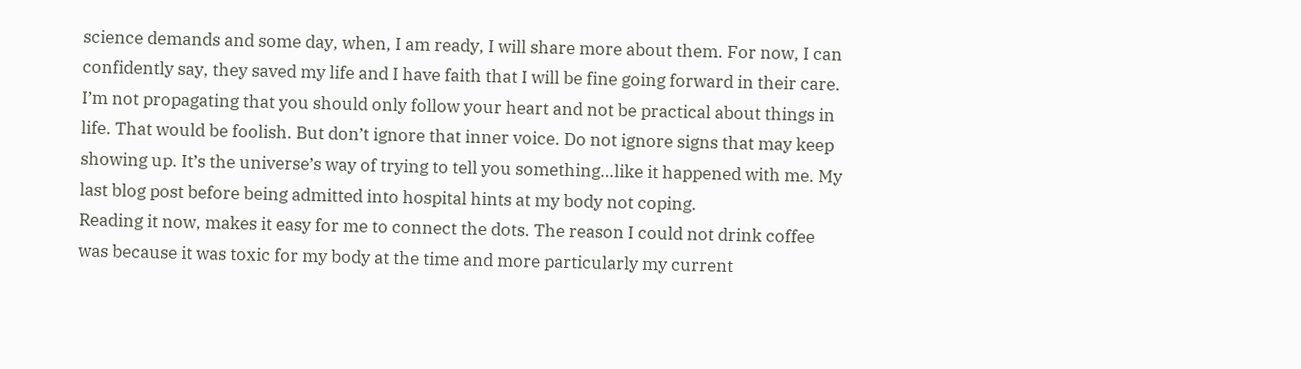science demands and some day, when, I am ready, I will share more about them. For now, I can confidently say, they saved my life and I have faith that I will be fine going forward in their care.
I’m not propagating that you should only follow your heart and not be practical about things in life. That would be foolish. But don’t ignore that inner voice. Do not ignore signs that may keep showing up. It’s the universe’s way of trying to tell you something…like it happened with me. My last blog post before being admitted into hospital hints at my body not coping.
Reading it now, makes it easy for me to connect the dots. The reason I could not drink coffee was because it was toxic for my body at the time and more particularly my current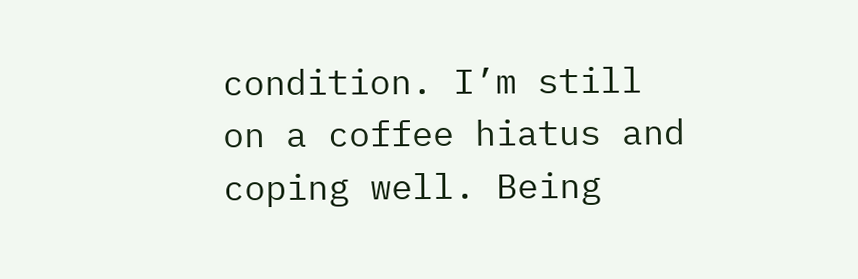condition. I’m still on a coffee hiatus and coping well. Being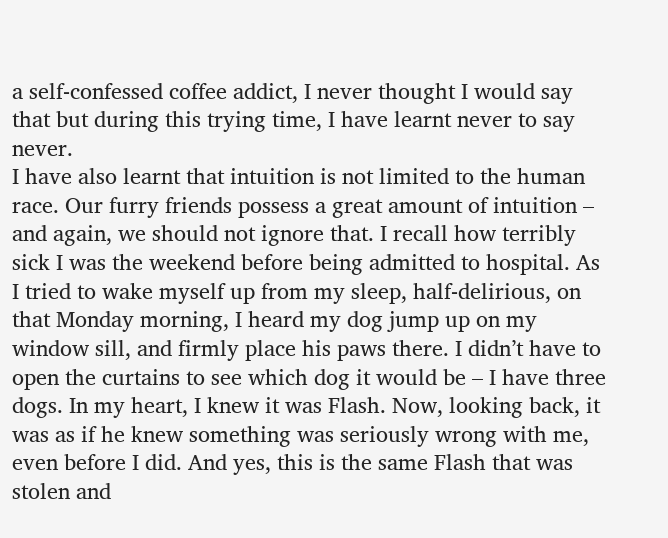a self-confessed coffee addict, I never thought I would say that but during this trying time, I have learnt never to say never.
I have also learnt that intuition is not limited to the human race. Our furry friends possess a great amount of intuition – and again, we should not ignore that. I recall how terribly sick I was the weekend before being admitted to hospital. As I tried to wake myself up from my sleep, half-delirious, on that Monday morning, I heard my dog jump up on my window sill, and firmly place his paws there. I didn’t have to open the curtains to see which dog it would be – I have three dogs. In my heart, I knew it was Flash. Now, looking back, it was as if he knew something was seriously wrong with me, even before I did. And yes, this is the same Flash that was stolen and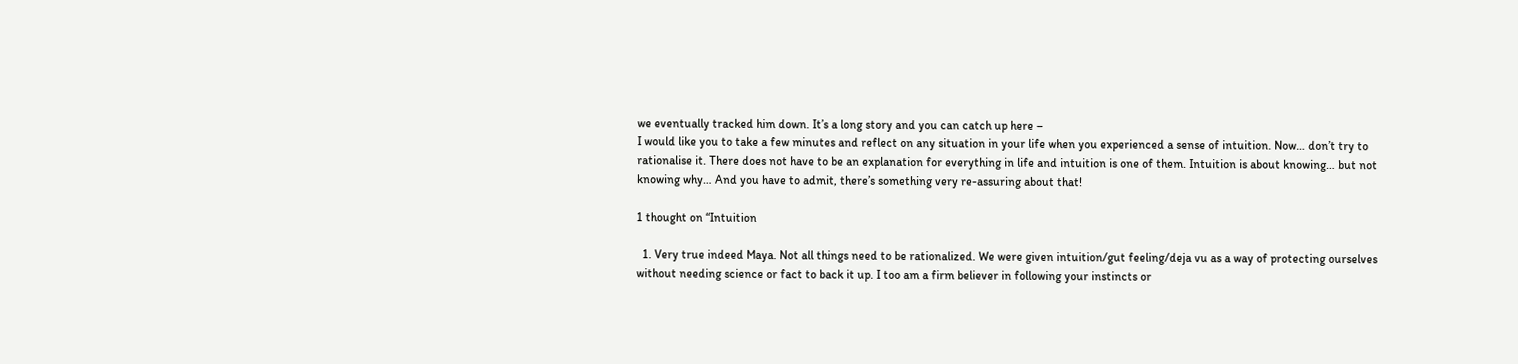we eventually tracked him down. It’s a long story and you can catch up here –
I would like you to take a few minutes and reflect on any situation in your life when you experienced a sense of intuition. Now… don’t try to rationalise it. There does not have to be an explanation for everything in life and intuition is one of them. Intuition is about knowing… but not knowing why… And you have to admit, there’s something very re-assuring about that!

1 thought on “Intuition

  1. Very true indeed Maya. Not all things need to be rationalized. We were given intuition/gut feeling/deja vu as a way of protecting ourselves without needing science or fact to back it up. I too am a firm believer in following your instincts or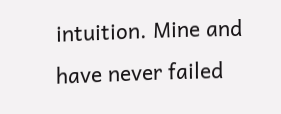intuition. Mine and have never failed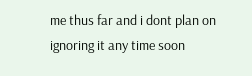me thus far and i dont plan on ignoring it any time soon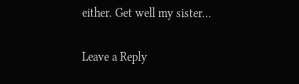either. Get well my sister…

Leave a Reply